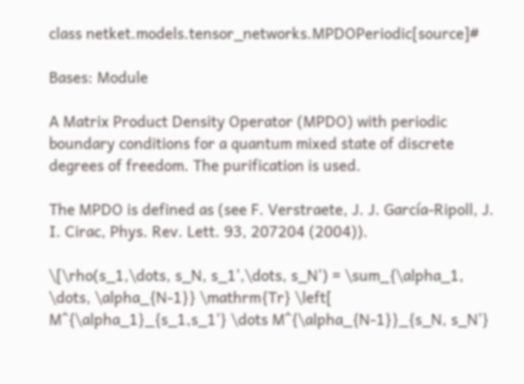class netket.models.tensor_networks.MPDOPeriodic[source]#

Bases: Module

A Matrix Product Density Operator (MPDO) with periodic boundary conditions for a quantum mixed state of discrete degrees of freedom. The purification is used.

The MPDO is defined as (see F. Verstraete, J. J. García-Ripoll, J. I. Cirac, Phys. Rev. Lett. 93, 207204 (2004)).

\[\rho(s_1,\dots, s_N, s_1',\dots, s_N') = \sum_{\alpha_1, \dots, \alpha_{N-1}} \mathrm{Tr} \left[ M^{\alpha_1}_{s_1,s_1'} \dots M^{\alpha_{N-1}}_{s_N, s_N'}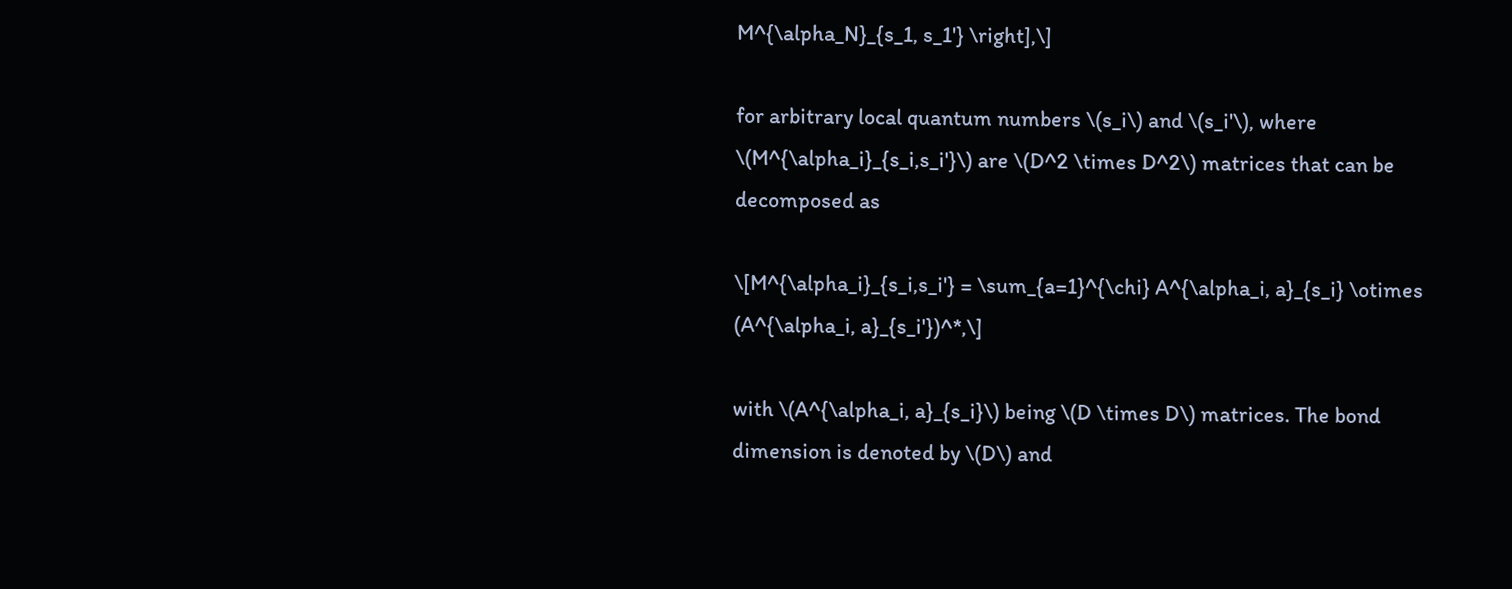M^{\alpha_N}_{s_1, s_1'} \right],\]

for arbitrary local quantum numbers \(s_i\) and \(s_i'\), where \(M^{\alpha_i}_{s_i,s_i'}\) are \(D^2 \times D^2\) matrices that can be decomposed as

\[M^{\alpha_i}_{s_i,s_i'} = \sum_{a=1}^{\chi} A^{\alpha_i, a}_{s_i} \otimes (A^{\alpha_i, a}_{s_i'})^*,\]

with \(A^{\alpha_i, a}_{s_i}\) being \(D \times D\) matrices. The bond dimension is denoted by \(D\) and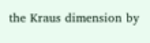the Kraus dimension by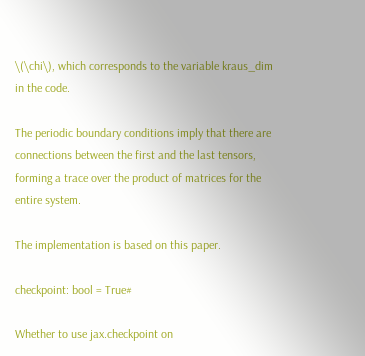\(\chi\), which corresponds to the variable kraus_dim in the code.

The periodic boundary conditions imply that there are connections between the first and the last tensors, forming a trace over the product of matrices for the entire system.

The implementation is based on this paper.

checkpoint: bool = True#

Whether to use jax.checkpoint on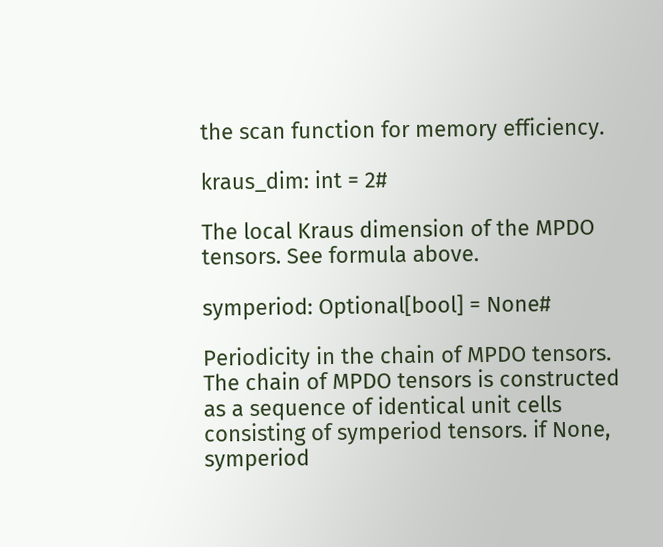the scan function for memory efficiency.

kraus_dim: int = 2#

The local Kraus dimension of the MPDO tensors. See formula above.

symperiod: Optional[bool] = None#

Periodicity in the chain of MPDO tensors. The chain of MPDO tensors is constructed as a sequence of identical unit cells consisting of symperiod tensors. if None, symperiod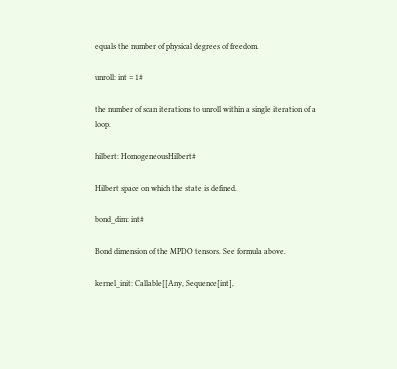equals the number of physical degrees of freedom.

unroll: int = 1#

the number of scan iterations to unroll within a single iteration of a loop.

hilbert: HomogeneousHilbert#

Hilbert space on which the state is defined.

bond_dim: int#

Bond dimension of the MPDO tensors. See formula above.

kernel_init: Callable[[Any, Sequence[int],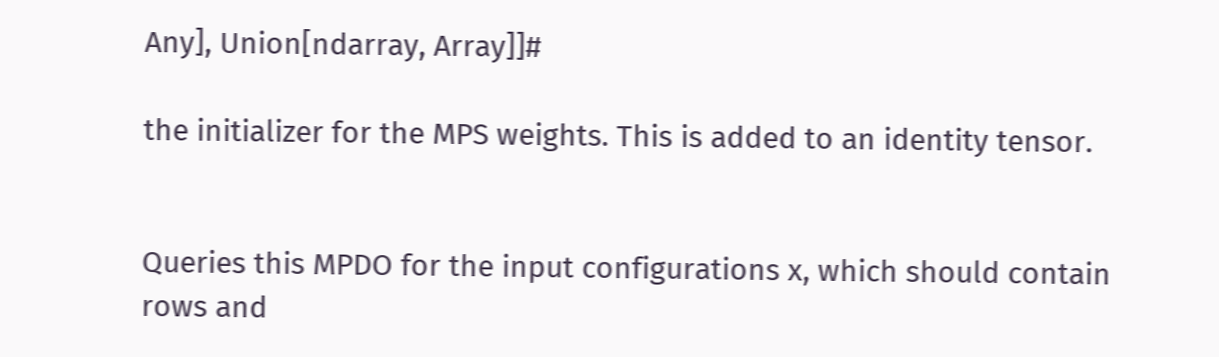Any], Union[ndarray, Array]]#

the initializer for the MPS weights. This is added to an identity tensor.


Queries this MPDO for the input configurations x, which should contain rows and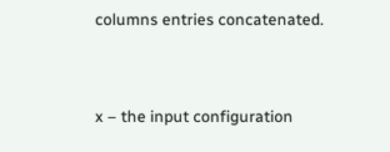columns entries concatenated.


x – the input configuration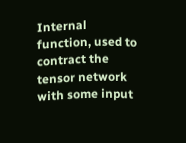Internal function, used to contract the tensor network with some input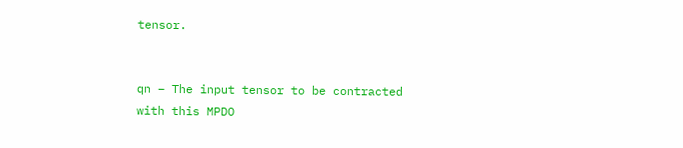tensor.


qn – The input tensor to be contracted with this MPDO